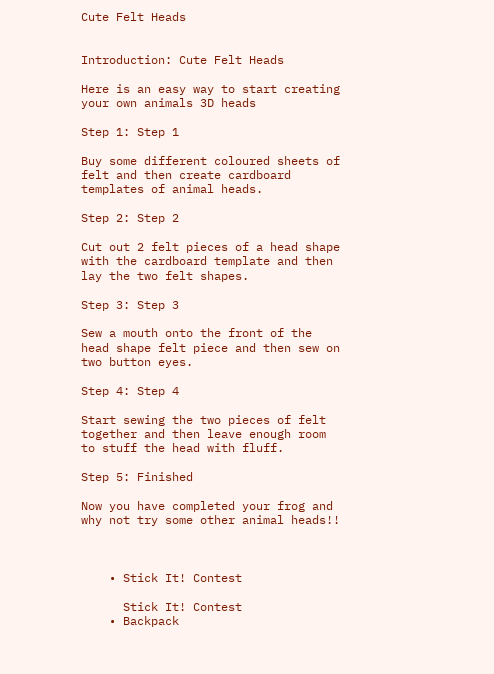Cute Felt Heads


Introduction: Cute Felt Heads

Here is an easy way to start creating your own animals 3D heads

Step 1: Step 1

Buy some different coloured sheets of felt and then create cardboard templates of animal heads.

Step 2: Step 2

Cut out 2 felt pieces of a head shape with the cardboard template and then lay the two felt shapes.

Step 3: Step 3

Sew a mouth onto the front of the head shape felt piece and then sew on two button eyes.

Step 4: Step 4

Start sewing the two pieces of felt together and then leave enough room to stuff the head with fluff.

Step 5: Finished

Now you have completed your frog and why not try some other animal heads!!



    • Stick It! Contest

      Stick It! Contest
    • Backpack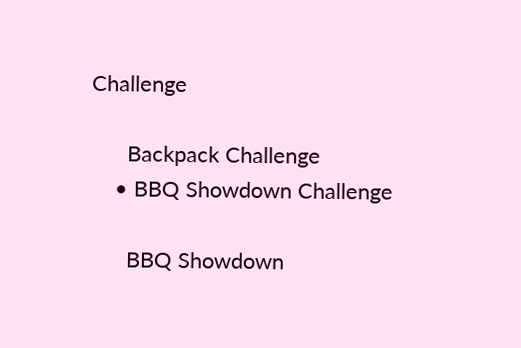Challenge

      Backpack Challenge
    • BBQ Showdown Challenge

      BBQ Showdown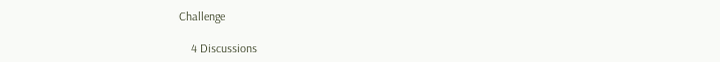Challenge

    4 Discussions